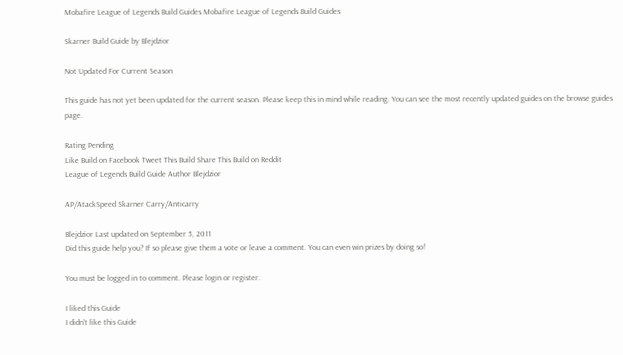Mobafire League of Legends Build Guides Mobafire League of Legends Build Guides

Skarner Build Guide by Blejdzior

Not Updated For Current Season

This guide has not yet been updated for the current season. Please keep this in mind while reading. You can see the most recently updated guides on the browse guides page.

Rating Pending
Like Build on Facebook Tweet This Build Share This Build on Reddit
League of Legends Build Guide Author Blejdzior

AP/AtackSpeed Skarner Carry/Anticarry

Blejdzior Last updated on September 5, 2011
Did this guide help you? If so please give them a vote or leave a comment. You can even win prizes by doing so!

You must be logged in to comment. Please login or register.

I liked this Guide
I didn't like this Guide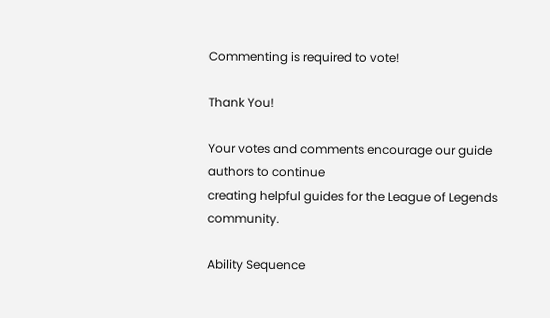Commenting is required to vote!

Thank You!

Your votes and comments encourage our guide authors to continue
creating helpful guides for the League of Legends community.

Ability Sequence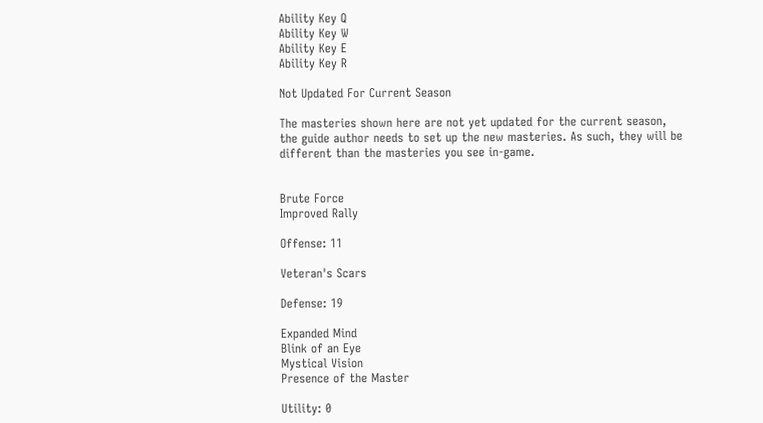Ability Key Q
Ability Key W
Ability Key E
Ability Key R

Not Updated For Current Season

The masteries shown here are not yet updated for the current season, the guide author needs to set up the new masteries. As such, they will be different than the masteries you see in-game.


Brute Force
Improved Rally

Offense: 11

Veteran's Scars

Defense: 19

Expanded Mind
Blink of an Eye
Mystical Vision
Presence of the Master

Utility: 0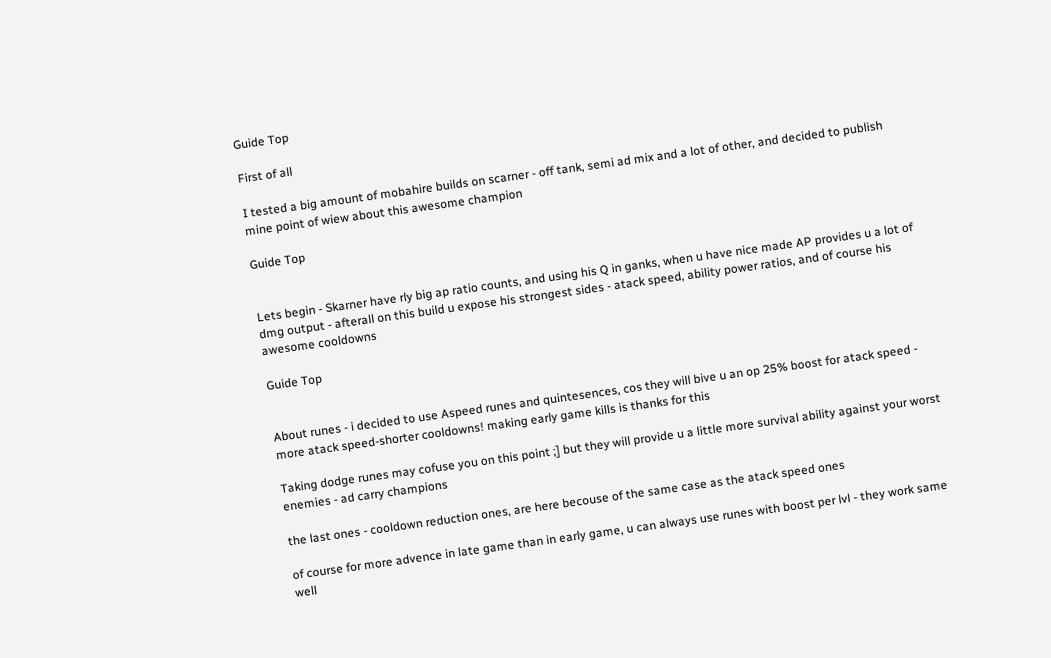Guide Top

First of all

I tested a big amount of mobahire builds on scarner - off tank, semi ad mix and a lot of other, and decided to publish mine point of wiew about this awesome champion

Guide Top


Lets begin - Skarner have rly big ap ratio counts, and using his Q in ganks, when u have nice made AP provides u a lot of dmg output - afterall on this build u expose his strongest sides - atack speed, ability power ratios, and of course his awesome cooldowns

Guide Top


About runes - i decided to use Aspeed runes and quintesences, cos they will bive u an op 25% boost for atack speed - more atack speed-shorter cooldowns! making early game kills is thanks for this

Taking dodge runes may cofuse you on this point ;] but they will provide u a little more survival ability against your worst enemies - ad carry champions

the last ones - cooldown reduction ones, are here becouse of the same case as the atack speed ones

of course for more advence in late game than in early game, u can always use runes with boost per lvl - they work same well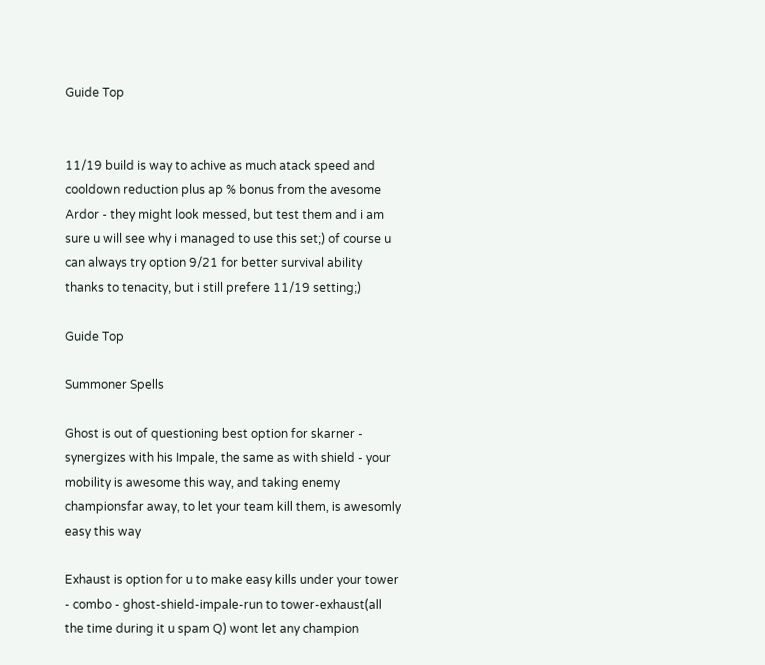Guide Top


11/19 build is way to achive as much atack speed and cooldown reduction plus ap % bonus from the avesome Ardor - they might look messed, but test them and i am sure u will see why i managed to use this set;) of course u can always try option 9/21 for better survival ability thanks to tenacity, but i still prefere 11/19 setting;)

Guide Top

Summoner Spells

Ghost is out of questioning best option for skarner - synergizes with his Impale, the same as with shield - your mobility is awesome this way, and taking enemy championsfar away, to let your team kill them, is awesomly easy this way

Exhaust is option for u to make easy kills under your tower - combo - ghost-shield-impale-run to tower-exhaust(all the time during it u spam Q) wont let any champion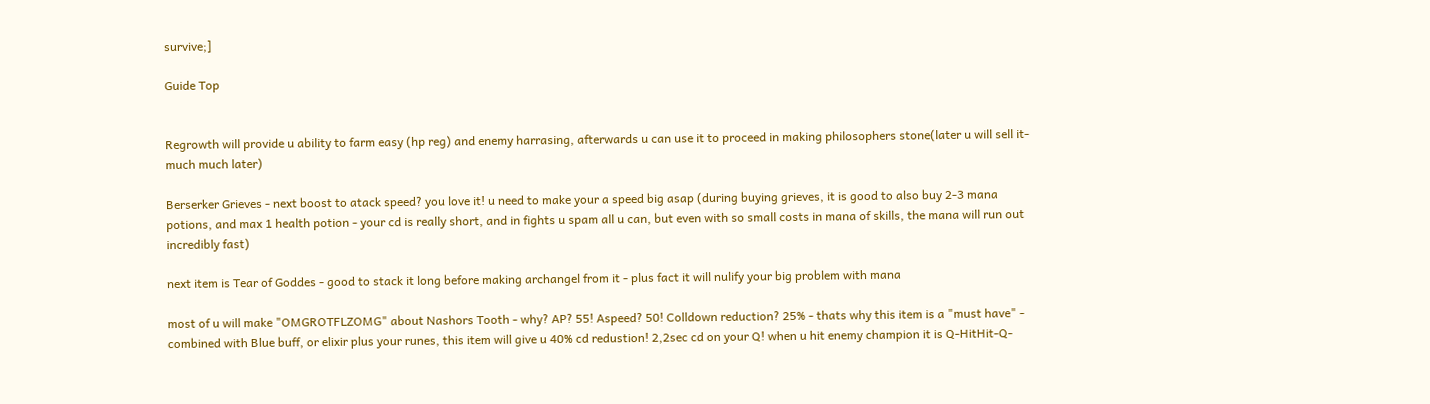survive;]

Guide Top


Regrowth will provide u ability to farm easy (hp reg) and enemy harrasing, afterwards u can use it to proceed in making philosophers stone(later u will sell it-much much later)

Berserker Grieves - next boost to atack speed? you love it! u need to make your a speed big asap (during buying grieves, it is good to also buy 2-3 mana potions, and max 1 health potion - your cd is really short, and in fights u spam all u can, but even with so small costs in mana of skills, the mana will run out incredibly fast)

next item is Tear of Goddes - good to stack it long before making archangel from it - plus fact it will nulify your big problem with mana

most of u will make "OMGROTFLZOMG" about Nashors Tooth - why? AP? 55! Aspeed? 50! Colldown reduction? 25% - thats why this item is a "must have" - combined with Blue buff, or elixir plus your runes, this item will give u 40% cd redustion! 2,2sec cd on your Q! when u hit enemy champion it is Q-HitHit-Q-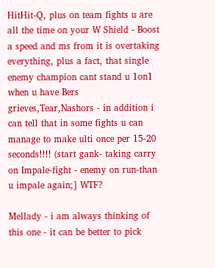HitHit-Q, plus on team fights u are all the time on your W Shield - Boost a speed and ms from it is overtaking everything, plus a fact, that single enemy champion cant stand u 1on1 when u have Bers grieves,Tear,Nashors - in addition i can tell that in some fights u can manage to make ulti once per 15-20 seconds!!!! (start gank- taking carry on Impale-fight - enemy on run-than u impale again;] WTF?

Mellady - i am always thinking of this one - it can be better to pick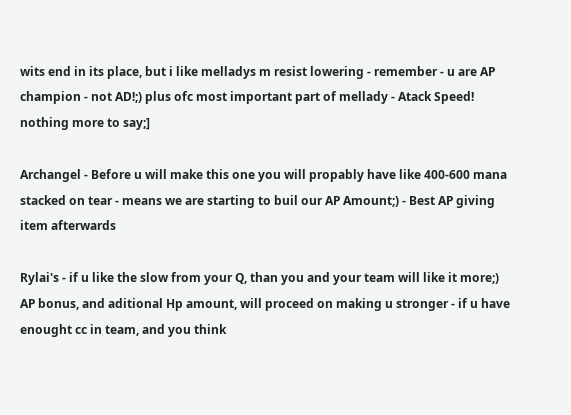wits end in its place, but i like melladys m resist lowering - remember - u are AP champion - not AD!;) plus ofc most important part of mellady - Atack Speed! nothing more to say;]

Archangel - Before u will make this one you will propably have like 400-600 mana stacked on tear - means we are starting to buil our AP Amount;) - Best AP giving item afterwards

Rylai's - if u like the slow from your Q, than you and your team will like it more;) AP bonus, and aditional Hp amount, will proceed on making u stronger - if u have enought cc in team, and you think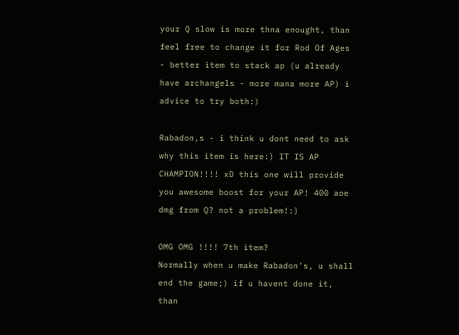your Q slow is more thna enought, than feel free to change it for Rod Of Ages - better item to stack ap (u already have archangels - more mana more AP) i advice to try both:)

Rabadon,s - i think u dont need to ask why this item is here:) IT IS AP CHAMPION!!!! xD this one will provide you awesome boost for your AP! 400 aoe dmg from Q? not a problem!:)

OMG OMG !!!! 7th item?
Normally when u make Rabadon's, u shall end the game;) if u havent done it, than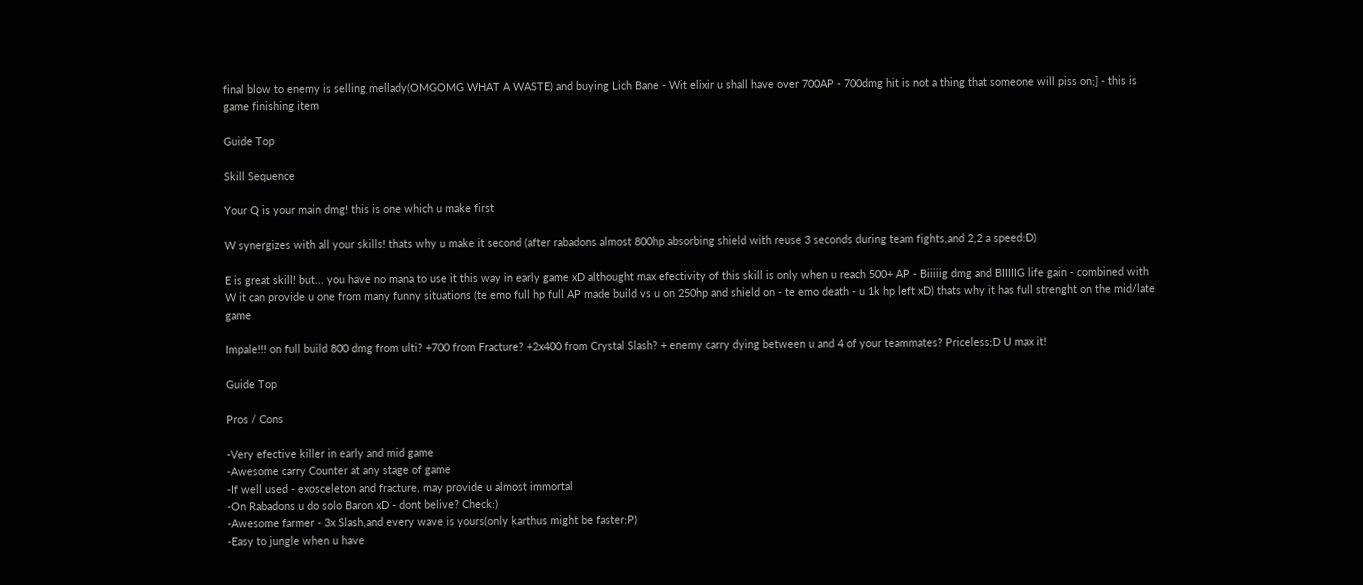final blow to enemy is selling mellady(OMGOMG WHAT A WASTE) and buying Lich Bane - Wit elixir u shall have over 700AP - 700dmg hit is not a thing that someone will piss on;] - this is game finishing item

Guide Top

Skill Sequence

Your Q is your main dmg! this is one which u make first

W synergizes with all your skills! thats why u make it second (after rabadons almost 800hp absorbing shield with reuse 3 seconds during team fights,and 2,2 a speed:D)

E is great skill! but... you have no mana to use it this way in early game xD althought max efectivity of this skill is only when u reach 500+ AP - Biiiiig dmg and BIIIIIG life gain - combined with W it can provide u one from many funny situations (te emo full hp full AP made build vs u on 250hp and shield on - te emo death - u 1k hp left xD) thats why it has full strenght on the mid/late game

Impale!!! on full build 800 dmg from ulti? +700 from Fracture? +2x400 from Crystal Slash? + enemy carry dying between u and 4 of your teammates? Priceless:D U max it!

Guide Top

Pros / Cons

-Very efective killer in early and mid game
-Awesome carry Counter at any stage of game
-If well used - exosceleton and fracture, may provide u almost immortal
-On Rabadons u do solo Baron xD - dont belive? Check:)
-Awesome farmer - 3x Slash,and every wave is yours(only karthus might be faster:P)
-Easy to jungle when u have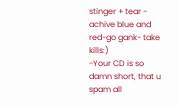stinger + tear - achive blue and red-go gank- take kills:)
-Your CD is so damn short, that u spam all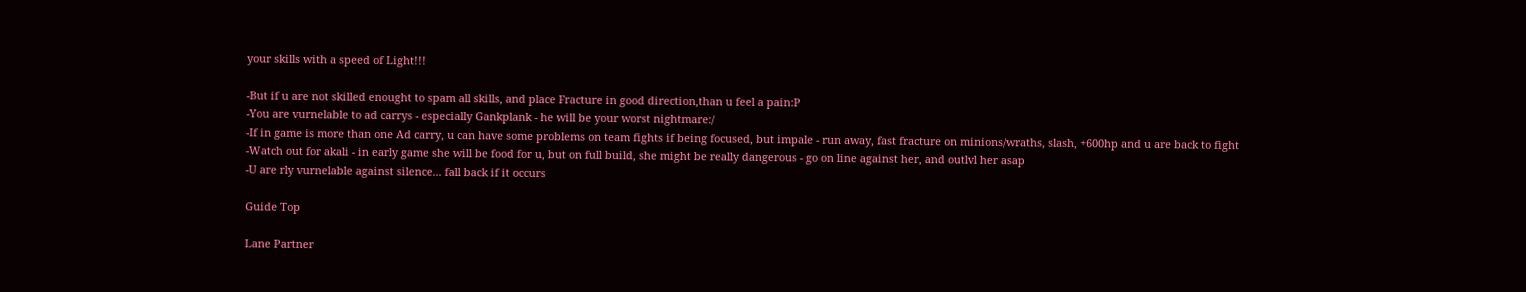your skills with a speed of Light!!!

-But if u are not skilled enought to spam all skills, and place Fracture in good direction,than u feel a pain:P
-You are vurnelable to ad carrys - especially Gankplank - he will be your worst nightmare:/
-If in game is more than one Ad carry, u can have some problems on team fights if being focused, but impale - run away, fast fracture on minions/wraths, slash, +600hp and u are back to fight
-Watch out for akali - in early game she will be food for u, but on full build, she might be really dangerous - go on line against her, and outlvl her asap
-U are rly vurnelable against silence... fall back if it occurs

Guide Top

Lane Partner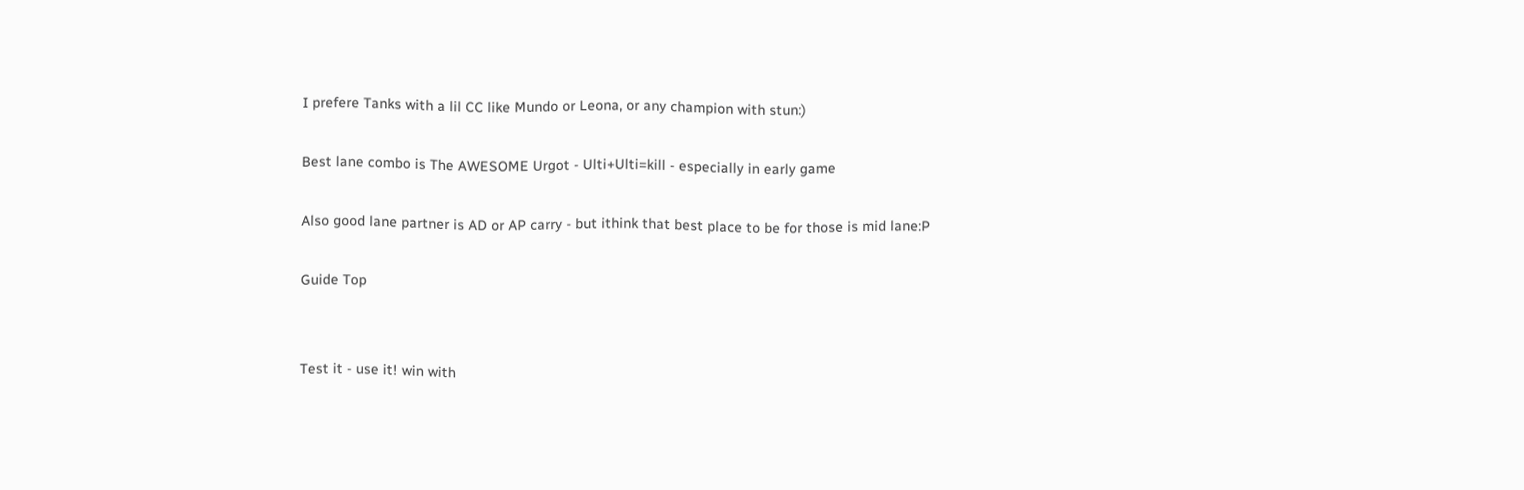I prefere Tanks with a lil CC like Mundo or Leona, or any champion with stun:)

Best lane combo is The AWESOME Urgot - Ulti+Ulti=kill - especially in early game

Also good lane partner is AD or AP carry - but ithink that best place to be for those is mid lane:P

Guide Top


Test it - use it! win with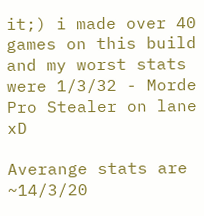it;) i made over 40 games on this build and my worst stats were 1/3/32 - Morde Pro Stealer on lane xD

Averange stats are ~14/3/20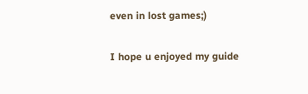even in lost games;)

I hope u enjoyed my guide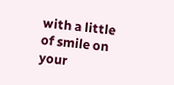with a little of smile on your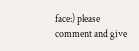face:) please comment and give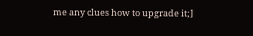me any clues how to upgrade it;]